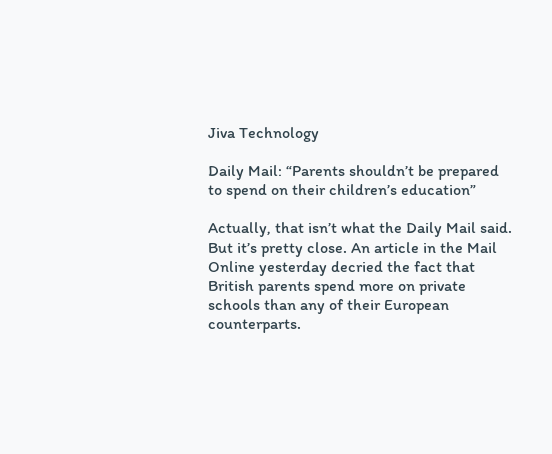Jiva Technology

Daily Mail: “Parents shouldn’t be prepared to spend on their children’s education”

Actually, that isn’t what the Daily Mail said. But it’s pretty close. An article in the Mail Online yesterday decried the fact that British parents spend more on private schools than any of their European counterparts.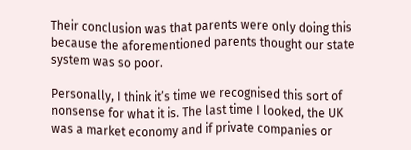Their conclusion was that parents were only doing this because the aforementioned parents thought our state system was so poor.

Personally, I think it’s time we recognised this sort of nonsense for what it is. The last time I looked, the UK was a market economy and if private companies or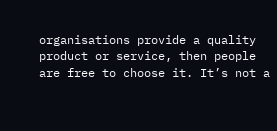organisations provide a quality product or service, then people are free to choose it. It’s not a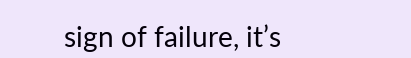sign of failure, it’s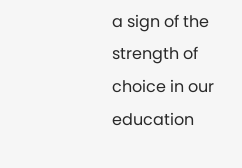a sign of the strength of choice in our education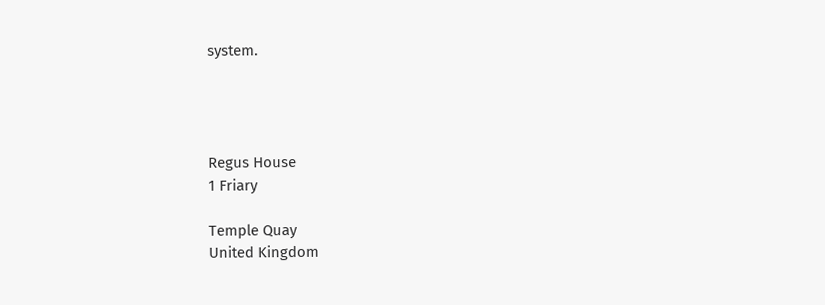system.




Regus House
1 Friary

Temple Quay
United Kingdom